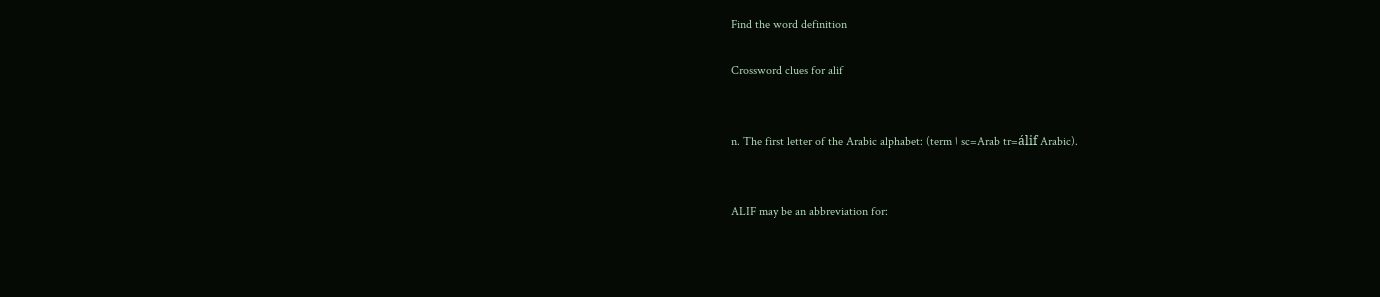Find the word definition

Crossword clues for alif


n. The first letter of the Arabic alphabet: (term ا sc=Arab tr=álif Arabic).


ALIF may be an abbreviation for: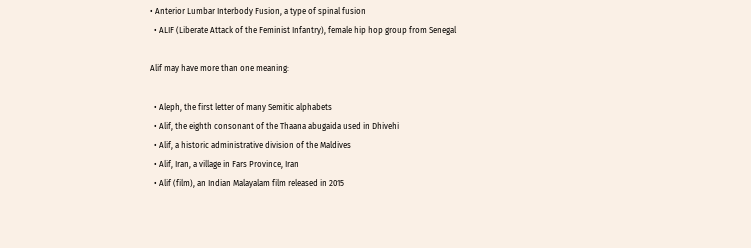• Anterior Lumbar Interbody Fusion, a type of spinal fusion
  • ALIF (Liberate Attack of the Feminist Infantry), female hip hop group from Senegal

Alif may have more than one meaning:

  • Aleph, the first letter of many Semitic alphabets
  • Alif, the eighth consonant of the Thaana abugaida used in Dhivehi
  • Alif, a historic administrative division of the Maldives
  • Alif, Iran, a village in Fars Province, Iran
  • Alif (film), an Indian Malayalam film released in 2015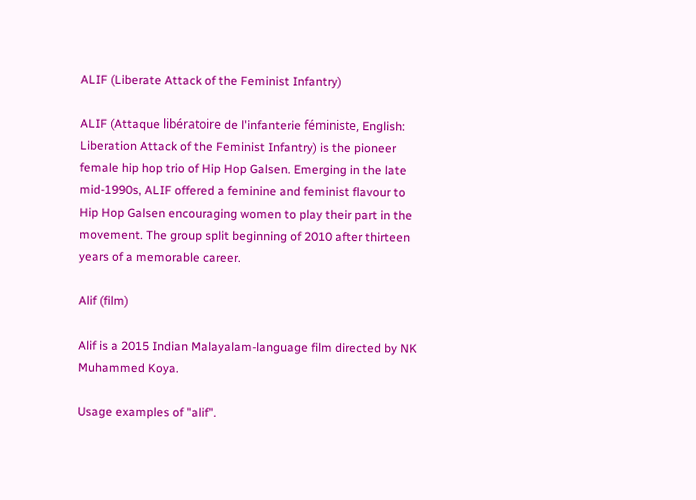ALIF (Liberate Attack of the Feminist Infantry)

ALIF (Attaque libératoire de l'infanterie féministe, English: Liberation Attack of the Feminist Infantry) is the pioneer female hip hop trio of Hip Hop Galsen. Emerging in the late mid-1990s, ALIF offered a feminine and feminist flavour to Hip Hop Galsen encouraging women to play their part in the movement. The group split beginning of 2010 after thirteen years of a memorable career.

Alif (film)

Alif is a 2015 Indian Malayalam-language film directed by NK Muhammed Koya.

Usage examples of "alif".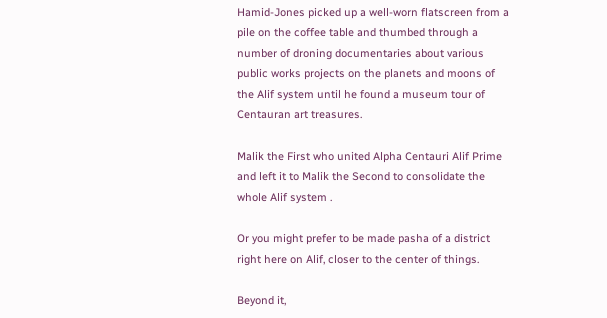Hamid-Jones picked up a well-worn flatscreen from a pile on the coffee table and thumbed through a number of droning documentaries about various public works projects on the planets and moons of the Alif system until he found a museum tour of Centauran art treasures.

Malik the First who united Alpha Centauri Alif Prime and left it to Malik the Second to consolidate the whole Alif system .

Or you might prefer to be made pasha of a district right here on Alif, closer to the center of things.

Beyond it,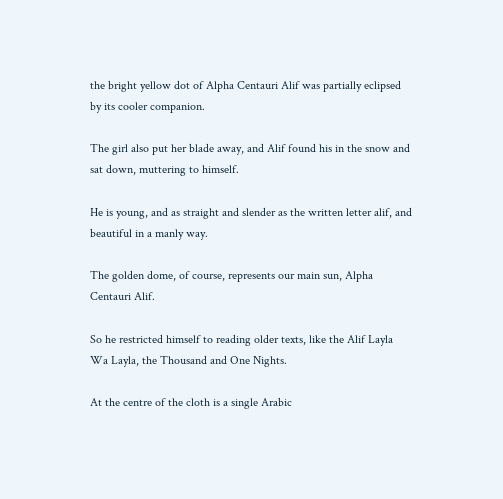the bright yellow dot of Alpha Centauri Alif was partially eclipsed by its cooler companion.

The girl also put her blade away, and Alif found his in the snow and sat down, muttering to himself.

He is young, and as straight and slender as the written letter alif, and beautiful in a manly way.

The golden dome, of course, represents our main sun, Alpha Centauri Alif.

So he restricted himself to reading older texts, like the Alif Layla Wa Layla, the Thousand and One Nights.

At the centre of the cloth is a single Arabic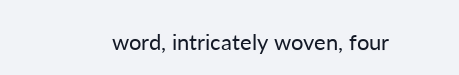word, intricately woven, four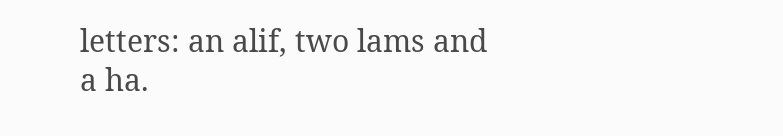letters: an alif, two lams and a ha.